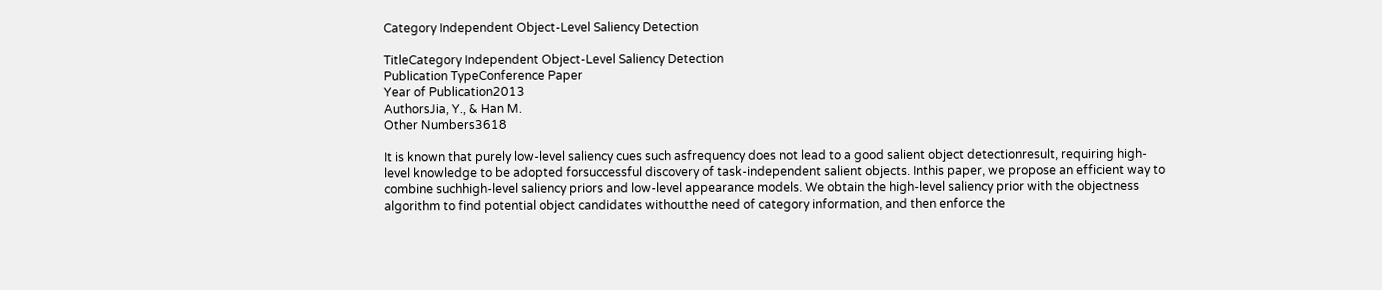Category Independent Object-Level Saliency Detection

TitleCategory Independent Object-Level Saliency Detection
Publication TypeConference Paper
Year of Publication2013
AuthorsJia, Y., & Han M.
Other Numbers3618

It is known that purely low-level saliency cues such asfrequency does not lead to a good salient object detectionresult, requiring high-level knowledge to be adopted forsuccessful discovery of task-independent salient objects. Inthis paper, we propose an efficient way to combine suchhigh-level saliency priors and low-level appearance models. We obtain the high-level saliency prior with the objectness algorithm to find potential object candidates withoutthe need of category information, and then enforce the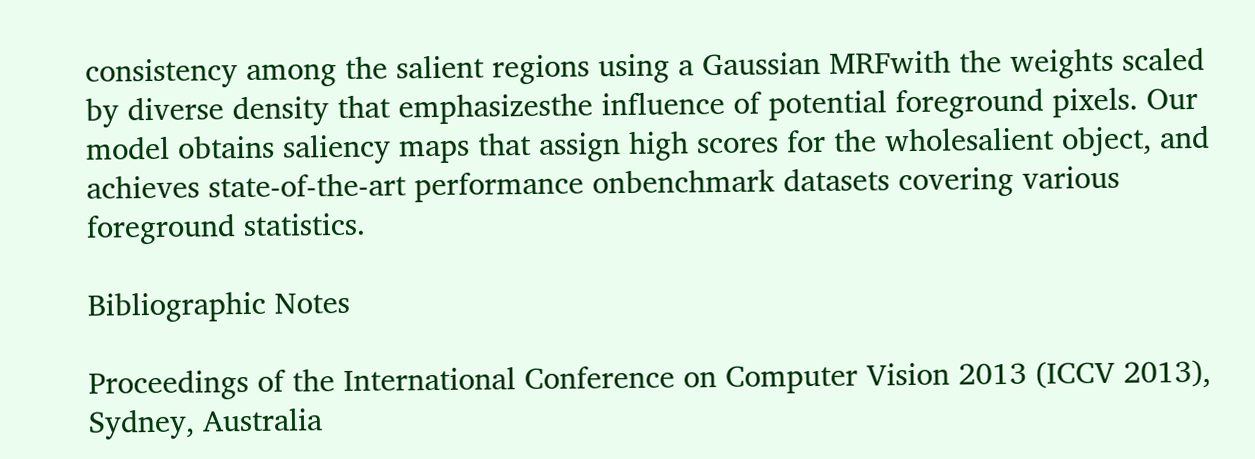consistency among the salient regions using a Gaussian MRFwith the weights scaled by diverse density that emphasizesthe influence of potential foreground pixels. Our model obtains saliency maps that assign high scores for the wholesalient object, and achieves state-of-the-art performance onbenchmark datasets covering various foreground statistics.

Bibliographic Notes

Proceedings of the International Conference on Computer Vision 2013 (ICCV 2013), Sydney, Australia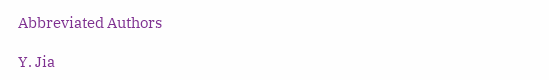Abbreviated Authors

Y. Jia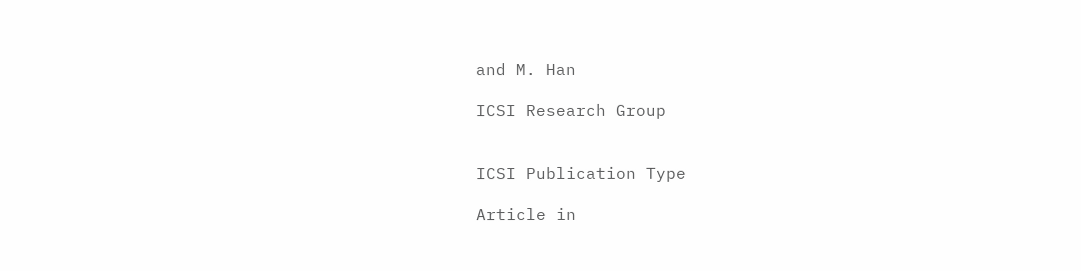and M. Han

ICSI Research Group


ICSI Publication Type

Article in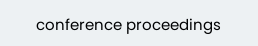conference proceedings